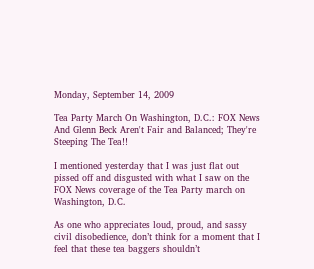Monday, September 14, 2009

Tea Party March On Washington, D.C.: FOX News And Glenn Beck Aren't Fair and Balanced; They're Steeping The Tea!!

I mentioned yesterday that I was just flat out pissed off and disgusted with what I saw on the FOX News coverage of the Tea Party march on Washington, D.C.

As one who appreciates loud, proud, and sassy civil disobedience, don’t think for a moment that I feel that these tea baggers shouldn’t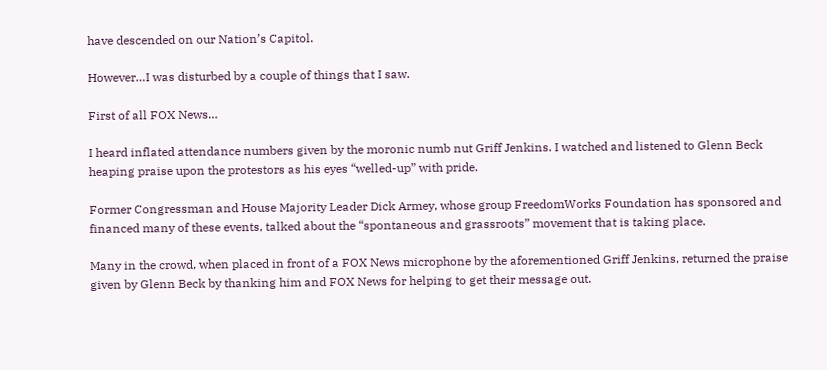have descended on our Nation’s Capitol.

However…I was disturbed by a couple of things that I saw.

First of all FOX News…

I heard inflated attendance numbers given by the moronic numb nut Griff Jenkins. I watched and listened to Glenn Beck heaping praise upon the protestors as his eyes “welled-up” with pride.

Former Congressman and House Majority Leader Dick Armey, whose group FreedomWorks Foundation has sponsored and financed many of these events, talked about the “spontaneous and grassroots” movement that is taking place.

Many in the crowd, when placed in front of a FOX News microphone by the aforementioned Griff Jenkins, returned the praise given by Glenn Beck by thanking him and FOX News for helping to get their message out.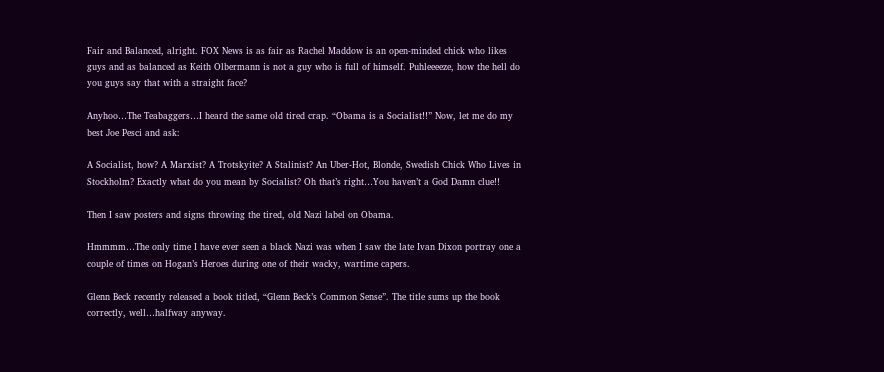Fair and Balanced, alright. FOX News is as fair as Rachel Maddow is an open-minded chick who likes guys and as balanced as Keith Olbermann is not a guy who is full of himself. Puhleeeeze, how the hell do you guys say that with a straight face?

Anyhoo…The Teabaggers…I heard the same old tired crap. “Obama is a Socialist!!” Now, let me do my best Joe Pesci and ask:

A Socialist, how? A Marxist? A Trotskyite? A Stalinist? An Uber-Hot, Blonde, Swedish Chick Who Lives in Stockholm? Exactly what do you mean by Socialist? Oh that’s right…You haven’t a God Damn clue!!

Then I saw posters and signs throwing the tired, old Nazi label on Obama.

Hmmmm…The only time I have ever seen a black Nazi was when I saw the late Ivan Dixon portray one a couple of times on Hogan’s Heroes during one of their wacky, wartime capers.

Glenn Beck recently released a book titled, “Glenn Beck’s Common Sense”. The title sums up the book correctly, well…halfway anyway.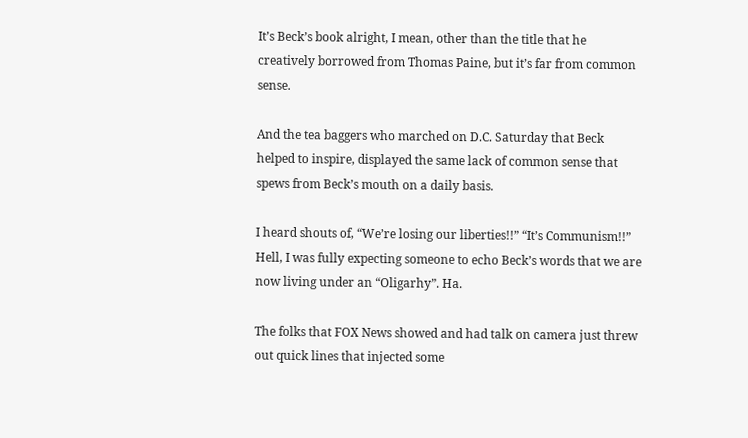It’s Beck’s book alright, I mean, other than the title that he creatively borrowed from Thomas Paine, but it’s far from common sense.

And the tea baggers who marched on D.C. Saturday that Beck helped to inspire, displayed the same lack of common sense that spews from Beck’s mouth on a daily basis.

I heard shouts of, “We’re losing our liberties!!” “It’s Communism!!” Hell, I was fully expecting someone to echo Beck’s words that we are now living under an “Oligarhy”. Ha.

The folks that FOX News showed and had talk on camera just threw out quick lines that injected some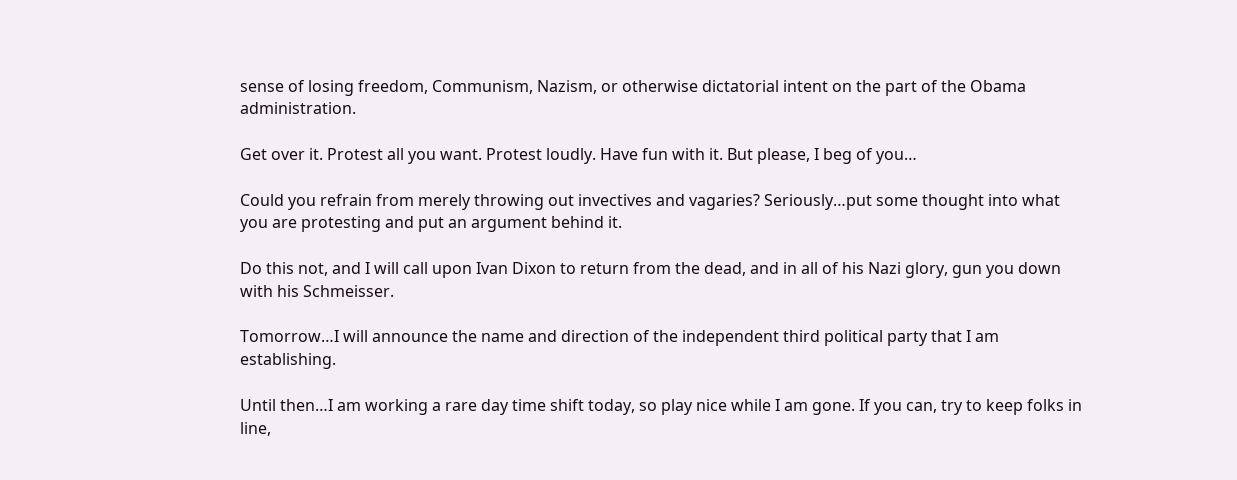sense of losing freedom, Communism, Nazism, or otherwise dictatorial intent on the part of the Obama administration.

Get over it. Protest all you want. Protest loudly. Have fun with it. But please, I beg of you…

Could you refrain from merely throwing out invectives and vagaries? Seriously…put some thought into what you are protesting and put an argument behind it.

Do this not, and I will call upon Ivan Dixon to return from the dead, and in all of his Nazi glory, gun you down with his Schmeisser.

Tomorrow…I will announce the name and direction of the independent third political party that I am establishing.

Until then…I am working a rare day time shift today, so play nice while I am gone. If you can, try to keep folks in line,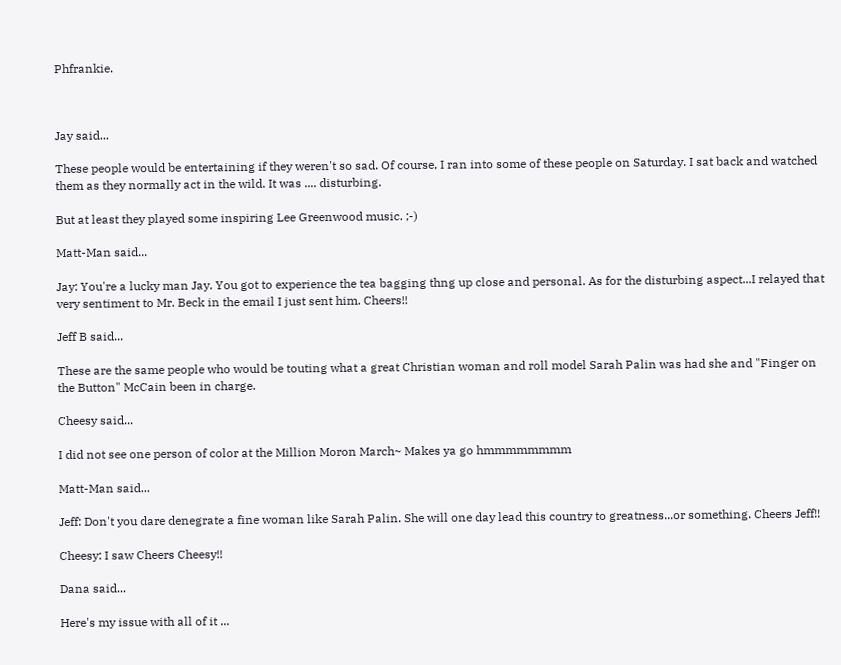Phfrankie.



Jay said...

These people would be entertaining if they weren't so sad. Of course, I ran into some of these people on Saturday. I sat back and watched them as they normally act in the wild. It was .... disturbing.

But at least they played some inspiring Lee Greenwood music. ;-)

Matt-Man said...

Jay: You're a lucky man Jay. You got to experience the tea bagging thng up close and personal. As for the disturbing aspect...I relayed that very sentiment to Mr. Beck in the email I just sent him. Cheers!!

Jeff B said...

These are the same people who would be touting what a great Christian woman and roll model Sarah Palin was had she and "Finger on the Button" McCain been in charge.

Cheesy said...

I did not see one person of color at the Million Moron March~ Makes ya go hmmmmmmmm

Matt-Man said...

Jeff: Don't you dare denegrate a fine woman like Sarah Palin. She will one day lead this country to greatness...or something. Cheers Jeff!!

Cheesy: I saw Cheers Cheesy!!

Dana said...

Here's my issue with all of it ...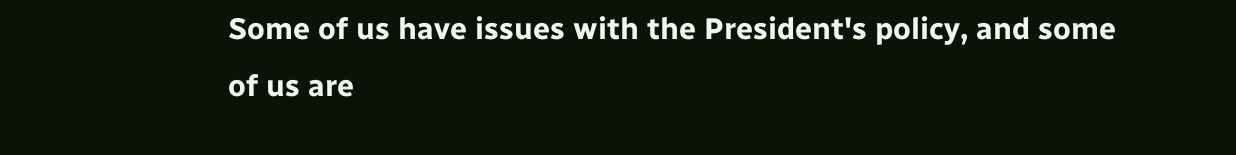Some of us have issues with the President's policy, and some of us are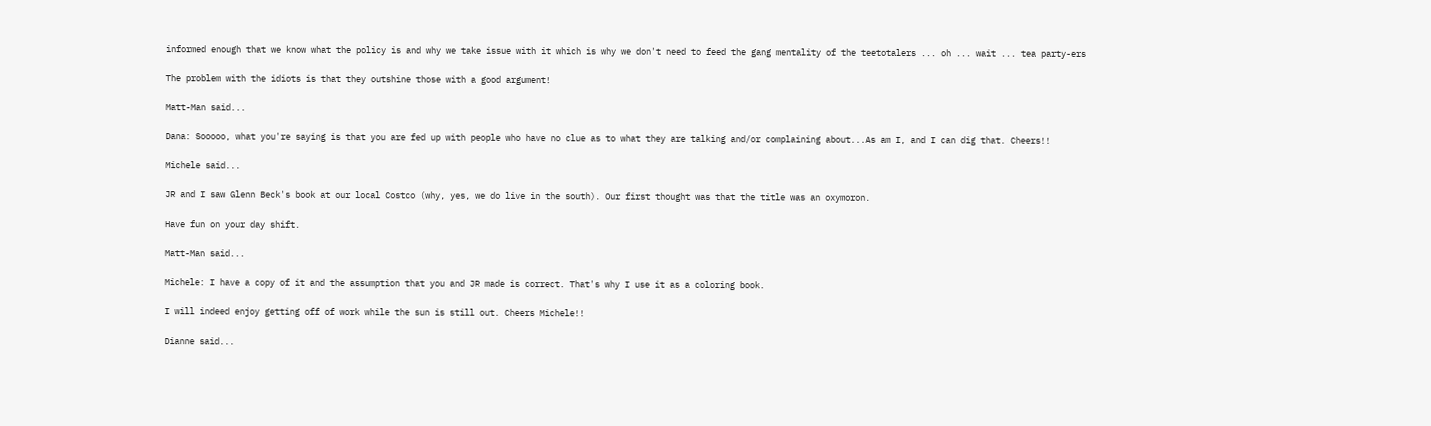informed enough that we know what the policy is and why we take issue with it which is why we don't need to feed the gang mentality of the teetotalers ... oh ... wait ... tea party-ers

The problem with the idiots is that they outshine those with a good argument!

Matt-Man said...

Dana: Sooooo, what you're saying is that you are fed up with people who have no clue as to what they are talking and/or complaining about...As am I, and I can dig that. Cheers!!

Michele said...

JR and I saw Glenn Beck's book at our local Costco (why, yes, we do live in the south). Our first thought was that the title was an oxymoron.

Have fun on your day shift.

Matt-Man said...

Michele: I have a copy of it and the assumption that you and JR made is correct. That's why I use it as a coloring book.

I will indeed enjoy getting off of work while the sun is still out. Cheers Michele!!

Dianne said...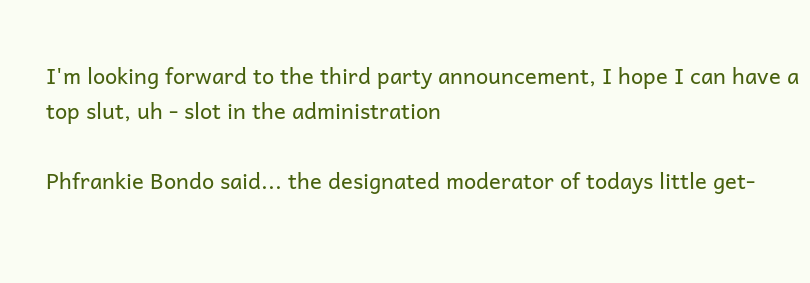I'm looking forward to the third party announcement, I hope I can have a top slut, uh - slot in the administration

Phfrankie Bondo said... the designated moderator of todays little get-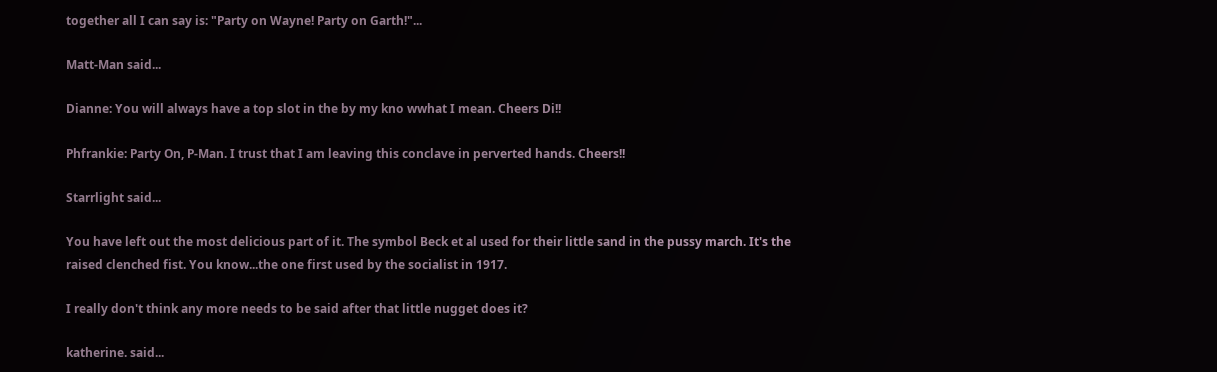together all I can say is: "Party on Wayne! Party on Garth!"...

Matt-Man said...

Dianne: You will always have a top slot in the by my kno wwhat I mean. Cheers Di!!

Phfrankie: Party On, P-Man. I trust that I am leaving this conclave in perverted hands. Cheers!!

Starrlight said...

You have left out the most delicious part of it. The symbol Beck et al used for their little sand in the pussy march. It's the raised clenched fist. You know...the one first used by the socialist in 1917.

I really don't think any more needs to be said after that little nugget does it?

katherine. said...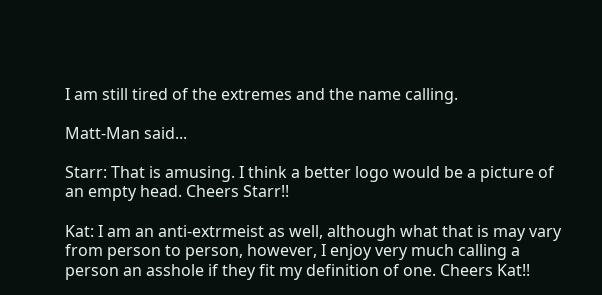I am still tired of the extremes and the name calling.

Matt-Man said...

Starr: That is amusing. I think a better logo would be a picture of an empty head. Cheers Starr!!

Kat: I am an anti-extrmeist as well, although what that is may vary from person to person, however, I enjoy very much calling a person an asshole if they fit my definition of one. Cheers Kat!!